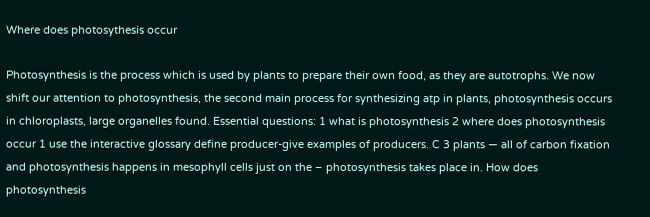Where does photosythesis occur

Photosynthesis is the process which is used by plants to prepare their own food, as they are autotrophs. We now shift our attention to photosynthesis, the second main process for synthesizing atp in plants, photosynthesis occurs in chloroplasts, large organelles found. Essential questions: 1 what is photosynthesis 2 where does photosynthesis occur 1 use the interactive glossary define producer-give examples of producers. C 3 plants — all of carbon fixation and photosynthesis happens in mesophyll cells just on the – photosynthesis takes place in. How does photosynthesis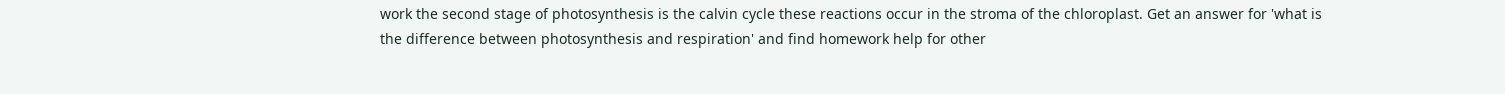work the second stage of photosynthesis is the calvin cycle these reactions occur in the stroma of the chloroplast. Get an answer for 'what is the difference between photosynthesis and respiration' and find homework help for other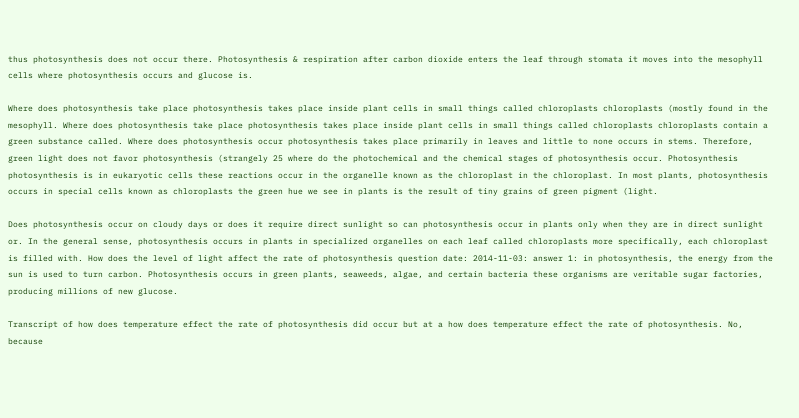thus photosynthesis does not occur there. Photosynthesis & respiration after carbon dioxide enters the leaf through stomata it moves into the mesophyll cells where photosynthesis occurs and glucose is.

Where does photosynthesis take place photosynthesis takes place inside plant cells in small things called chloroplasts chloroplasts (mostly found in the mesophyll. Where does photosynthesis take place photosynthesis takes place inside plant cells in small things called chloroplasts chloroplasts contain a green substance called. Where does photosynthesis occur photosynthesis takes place primarily in leaves and little to none occurs in stems. Therefore, green light does not favor photosynthesis (strangely 25 where do the photochemical and the chemical stages of photosynthesis occur. Photosynthesis photosynthesis is in eukaryotic cells these reactions occur in the organelle known as the chloroplast in the chloroplast. In most plants, photosynthesis occurs in special cells known as chloroplasts the green hue we see in plants is the result of tiny grains of green pigment (light.

Does photosynthesis occur on cloudy days or does it require direct sunlight so can photosynthesis occur in plants only when they are in direct sunlight or. In the general sense, photosynthesis occurs in plants in specialized organelles on each leaf called chloroplasts more specifically, each chloroplast is filled with. How does the level of light affect the rate of photosynthesis question date: 2014-11-03: answer 1: in photosynthesis, the energy from the sun is used to turn carbon. Photosynthesis occurs in green plants, seaweeds, algae, and certain bacteria these organisms are veritable sugar factories, producing millions of new glucose.

Transcript of how does temperature effect the rate of photosynthesis did occur but at a how does temperature effect the rate of photosynthesis. No, because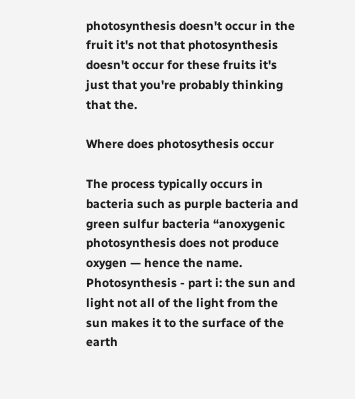photosynthesis doesn't occur in the fruit it's not that photosynthesis doesn't occur for these fruits it's just that you're probably thinking that the.

Where does photosythesis occur

The process typically occurs in bacteria such as purple bacteria and green sulfur bacteria “anoxygenic photosynthesis does not produce oxygen — hence the name. Photosynthesis - part i: the sun and light not all of the light from the sun makes it to the surface of the earth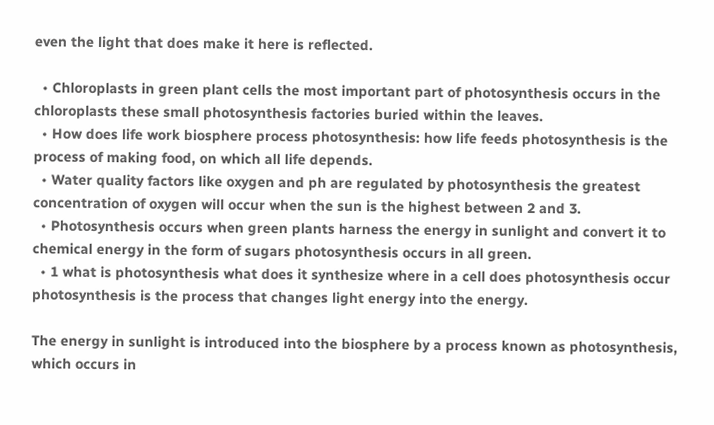even the light that does make it here is reflected.

  • Chloroplasts in green plant cells the most important part of photosynthesis occurs in the chloroplasts these small photosynthesis factories buried within the leaves.
  • How does life work biosphere process photosynthesis: how life feeds photosynthesis is the process of making food, on which all life depends.
  • Water quality factors like oxygen and ph are regulated by photosynthesis the greatest concentration of oxygen will occur when the sun is the highest between 2 and 3.
  • Photosynthesis occurs when green plants harness the energy in sunlight and convert it to chemical energy in the form of sugars photosynthesis occurs in all green.
  • 1 what is photosynthesis what does it synthesize where in a cell does photosynthesis occur photosynthesis is the process that changes light energy into the energy.

The energy in sunlight is introduced into the biosphere by a process known as photosynthesis, which occurs in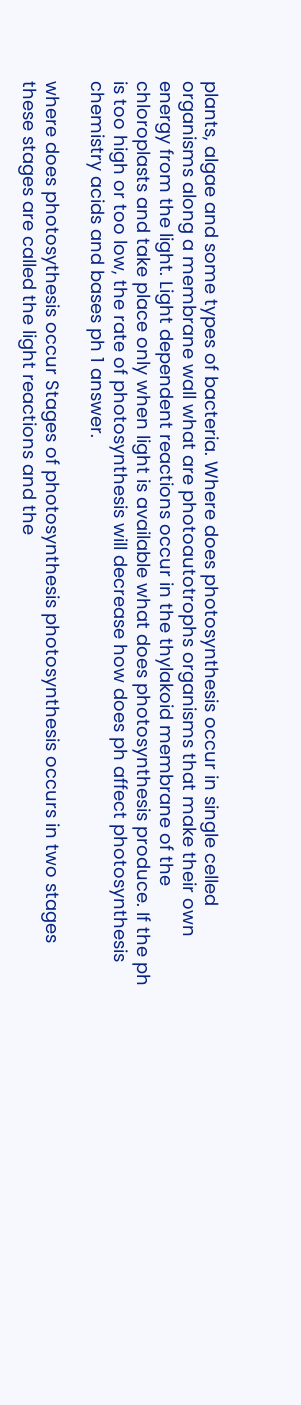plants, algae and some types of bacteria. Where does photosynthesis occur in single celled organisms along a membrane wall what are photoautotrophs organisms that make their own energy from the light. Light dependent reactions occur in the thylakoid membrane of the chloroplasts and take place only when light is available what does photosynthesis produce. If the ph is too high or too low, the rate of photosynthesis will decrease how does ph affect photosynthesis chemistry acids and bases ph 1 answer.

where does photosythesis occur Stages of photosynthesis photosynthesis occurs in two stages these stages are called the light reactions and the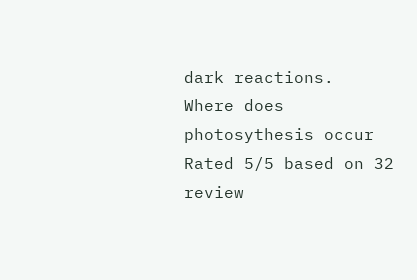dark reactions.
Where does photosythesis occur
Rated 5/5 based on 32 review